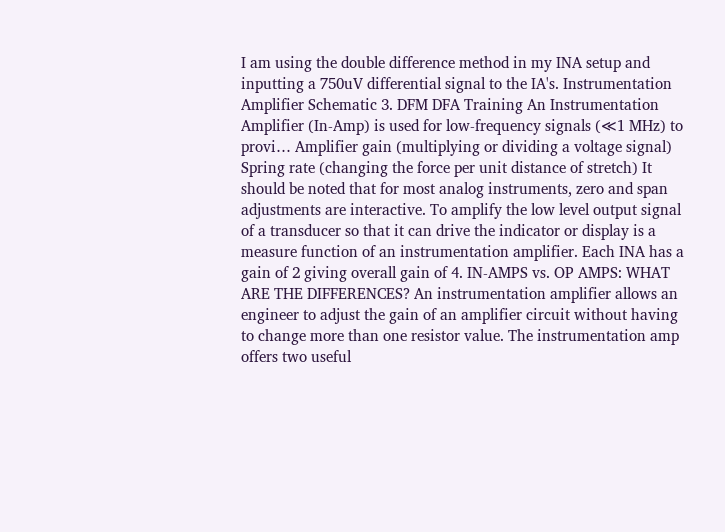I am using the double difference method in my INA setup and inputting a 750uV differential signal to the IA's. Instrumentation Amplifier Schematic 3. DFM DFA Training An Instrumentation Amplifier (In-Amp) is used for low-frequency signals (≪1 MHz) to provi… Amplifier gain (multiplying or dividing a voltage signal) Spring rate (changing the force per unit distance of stretch) It should be noted that for most analog instruments, zero and span adjustments are interactive. To amplify the low level output signal of a transducer so that it can drive the indicator or display is a measure function of an instrumentation amplifier. Each INA has a gain of 2 giving overall gain of 4. IN-AMPS vs. OP AMPS: WHAT ARE THE DIFFERENCES? An instrumentation amplifier allows an engineer to adjust the gain of an amplifier circuit without having to change more than one resistor value. The instrumentation amp offers two useful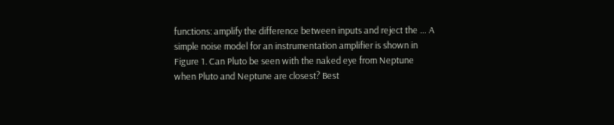functions: amplify the difference between inputs and reject the … A simple noise model for an instrumentation amplifier is shown in Figure 1. Can Pluto be seen with the naked eye from Neptune when Pluto and Neptune are closest? Best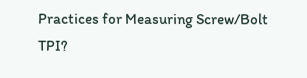Practices for Measuring Screw/Bolt TPI?